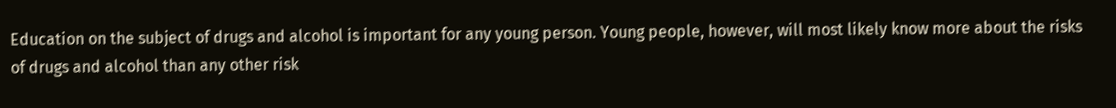Education on the subject of drugs and alcohol is important for any young person. Young people, however, will most likely know more about the risks of drugs and alcohol than any other risk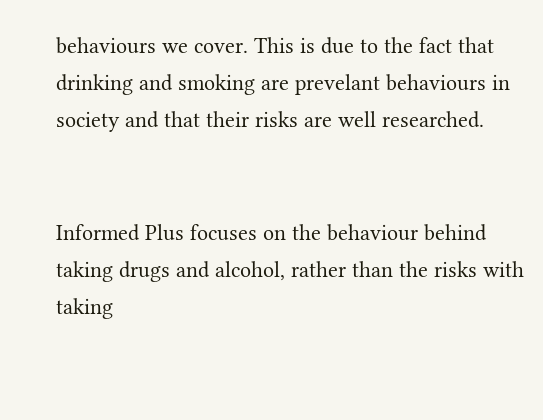behaviours we cover. This is due to the fact that drinking and smoking are prevelant behaviours in society and that their risks are well researched.


Informed Plus focuses on the behaviour behind taking drugs and alcohol, rather than the risks with taking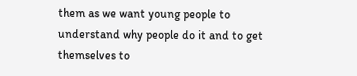them as we want young people to understand why people do it and to get themselves to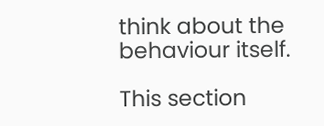think about the behaviour itself.

This section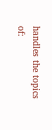handles the topics of: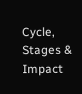Cycle, Stages & Impact